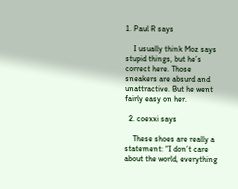1. Paul R says

    I usually think Moz says stupid things, but he’s correct here. Those sneakers are absurd and unattractive. But he went fairly easy on her.

  2. coexxi says

    These shoes are really a statement: “I don’t care about the world, everything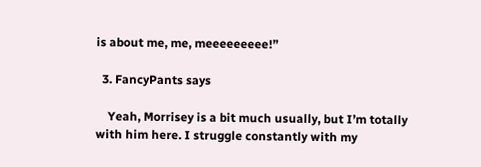is about me, me, meeeeeeeee!”

  3. FancyPants says

    Yeah, Morrisey is a bit much usually, but I’m totally with him here. I struggle constantly with my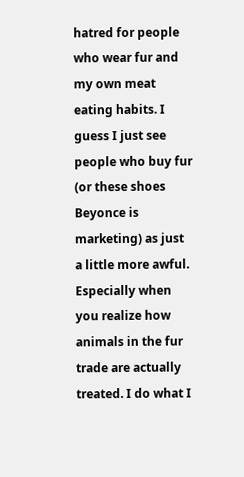hatred for people who wear fur and my own meat eating habits. I guess I just see people who buy fur (or these shoes Beyonce is marketing) as just a little more awful. Especially when you realize how animals in the fur trade are actually treated. I do what I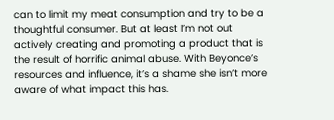can to limit my meat consumption and try to be a thoughtful consumer. But at least I’m not out actively creating and promoting a product that is the result of horrific animal abuse. With Beyonce’s resources and influence, it’s a shame she isn’t more aware of what impact this has.